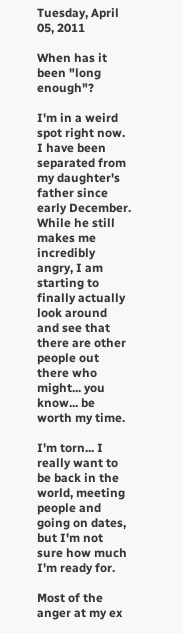Tuesday, April 05, 2011

When has it been "long enough"?

I'm in a weird spot right now. I have been separated from my daughter's father since early December. While he still makes me incredibly angry, I am starting to finally actually look around and see that there are other people out there who might... you know... be worth my time.

I'm torn... I really want to be back in the world, meeting people and going on dates, but I'm not sure how much I'm ready for.

Most of the anger at my ex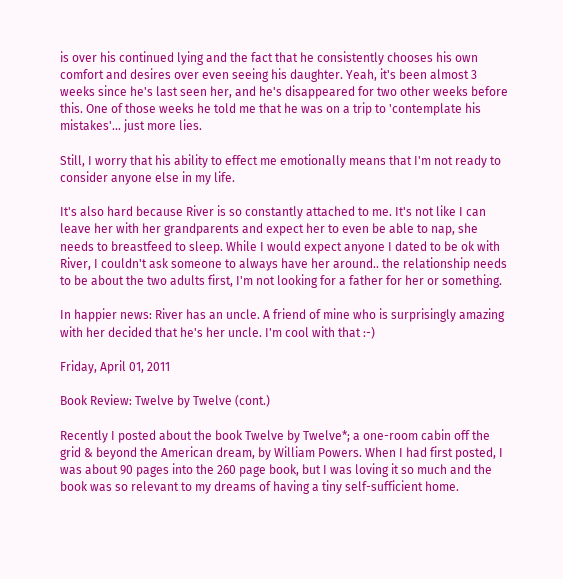is over his continued lying and the fact that he consistently chooses his own comfort and desires over even seeing his daughter. Yeah, it's been almost 3 weeks since he's last seen her, and he's disappeared for two other weeks before this. One of those weeks he told me that he was on a trip to 'contemplate his mistakes'... just more lies.

Still, I worry that his ability to effect me emotionally means that I'm not ready to consider anyone else in my life.

It's also hard because River is so constantly attached to me. It's not like I can leave her with her grandparents and expect her to even be able to nap, she needs to breastfeed to sleep. While I would expect anyone I dated to be ok with River, I couldn't ask someone to always have her around.. the relationship needs to be about the two adults first, I'm not looking for a father for her or something.

In happier news: River has an uncle. A friend of mine who is surprisingly amazing with her decided that he's her uncle. I'm cool with that :-)

Friday, April 01, 2011

Book Review: Twelve by Twelve (cont.)

Recently I posted about the book Twelve by Twelve*; a one-room cabin off the grid & beyond the American dream, by William Powers. When I had first posted, I was about 90 pages into the 260 page book, but I was loving it so much and the book was so relevant to my dreams of having a tiny self-sufficient home.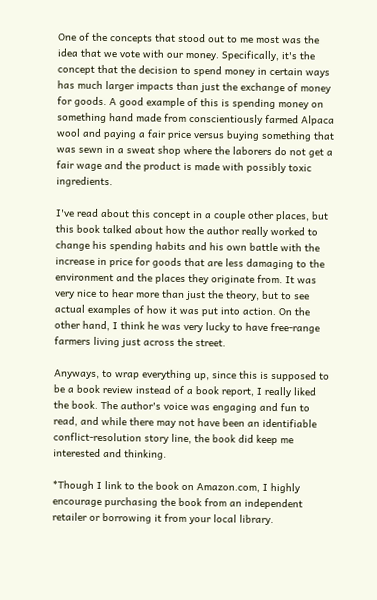One of the concepts that stood out to me most was the idea that we vote with our money. Specifically, it's the concept that the decision to spend money in certain ways has much larger impacts than just the exchange of money for goods. A good example of this is spending money on something hand made from conscientiously farmed Alpaca wool and paying a fair price versus buying something that was sewn in a sweat shop where the laborers do not get a fair wage and the product is made with possibly toxic ingredients.

I've read about this concept in a couple other places, but this book talked about how the author really worked to change his spending habits and his own battle with the increase in price for goods that are less damaging to the environment and the places they originate from. It was very nice to hear more than just the theory, but to see actual examples of how it was put into action. On the other hand, I think he was very lucky to have free-range farmers living just across the street.

Anyways, to wrap everything up, since this is supposed to be a book review instead of a book report, I really liked the book. The author's voice was engaging and fun to read, and while there may not have been an identifiable conflict-resolution story line, the book did keep me interested and thinking.

*Though I link to the book on Amazon.com, I highly encourage purchasing the book from an independent retailer or borrowing it from your local library.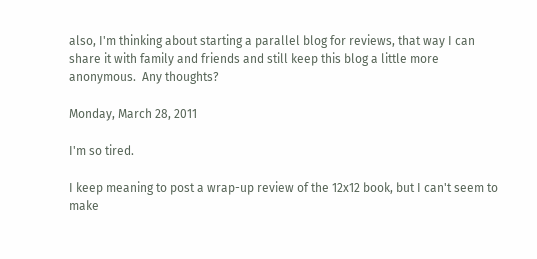also, I'm thinking about starting a parallel blog for reviews, that way I can share it with family and friends and still keep this blog a little more anonymous.  Any thoughts?

Monday, March 28, 2011

I'm so tired.

I keep meaning to post a wrap-up review of the 12x12 book, but I can't seem to make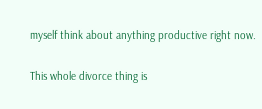myself think about anything productive right now.

This whole divorce thing is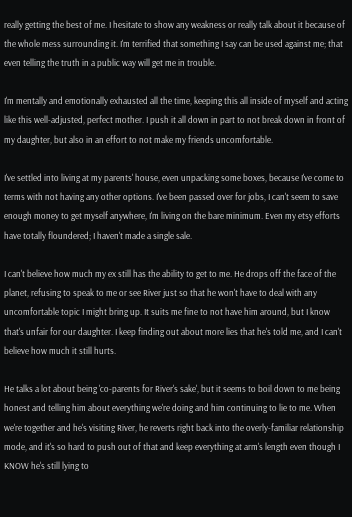really getting the best of me. I hesitate to show any weakness or really talk about it because of the whole mess surrounding it. I'm terrified that something I say can be used against me; that even telling the truth in a public way will get me in trouble.

I'm mentally and emotionally exhausted all the time, keeping this all inside of myself and acting like this well-adjusted, perfect mother. I push it all down in part to not break down in front of my daughter, but also in an effort to not make my friends uncomfortable.

I've settled into living at my parents' house, even unpacking some boxes, because I've come to terms with not having any other options. I've been passed over for jobs, I can't seem to save enough money to get myself anywhere, I'm living on the bare minimum. Even my etsy efforts have totally floundered; I haven't made a single sale.

I can't believe how much my ex still has the ability to get to me. He drops off the face of the planet, refusing to speak to me or see River just so that he won't have to deal with any uncomfortable topic I might bring up. It suits me fine to not have him around, but I know that's unfair for our daughter. I keep finding out about more lies that he's told me, and I can't believe how much it still hurts.

He talks a lot about being 'co-parents for River's sake', but it seems to boil down to me being honest and telling him about everything we're doing and him continuing to lie to me. When we're together and he's visiting River, he reverts right back into the overly-familiar relationship mode, and it's so hard to push out of that and keep everything at arm's length even though I KNOW he's still lying to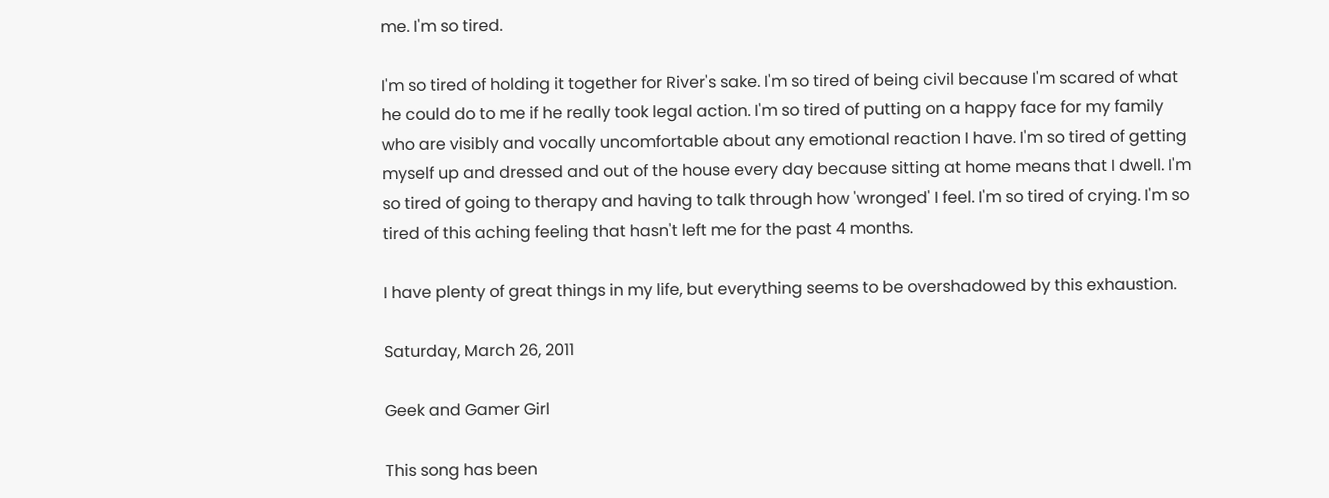me. I'm so tired.

I'm so tired of holding it together for River's sake. I'm so tired of being civil because I'm scared of what he could do to me if he really took legal action. I'm so tired of putting on a happy face for my family who are visibly and vocally uncomfortable about any emotional reaction I have. I'm so tired of getting myself up and dressed and out of the house every day because sitting at home means that I dwell. I'm so tired of going to therapy and having to talk through how 'wronged' I feel. I'm so tired of crying. I'm so tired of this aching feeling that hasn't left me for the past 4 months.

I have plenty of great things in my life, but everything seems to be overshadowed by this exhaustion.

Saturday, March 26, 2011

Geek and Gamer Girl

This song has been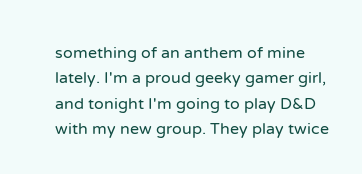something of an anthem of mine lately. I'm a proud geeky gamer girl, and tonight I'm going to play D&D with my new group. They play twice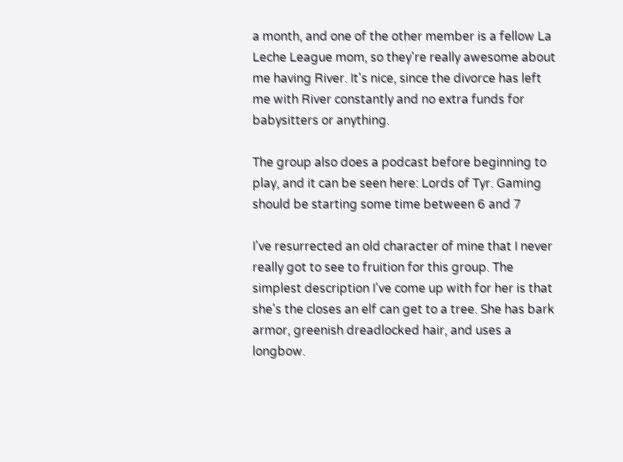a month, and one of the other member is a fellow La Leche League mom, so they're really awesome about me having River. It's nice, since the divorce has left me with River constantly and no extra funds for babysitters or anything.

The group also does a podcast before beginning to play, and it can be seen here: Lords of Tyr. Gaming should be starting some time between 6 and 7

I've resurrected an old character of mine that I never really got to see to fruition for this group. The simplest description I've come up with for her is that she's the closes an elf can get to a tree. She has bark armor, greenish dreadlocked hair, and uses a longbow.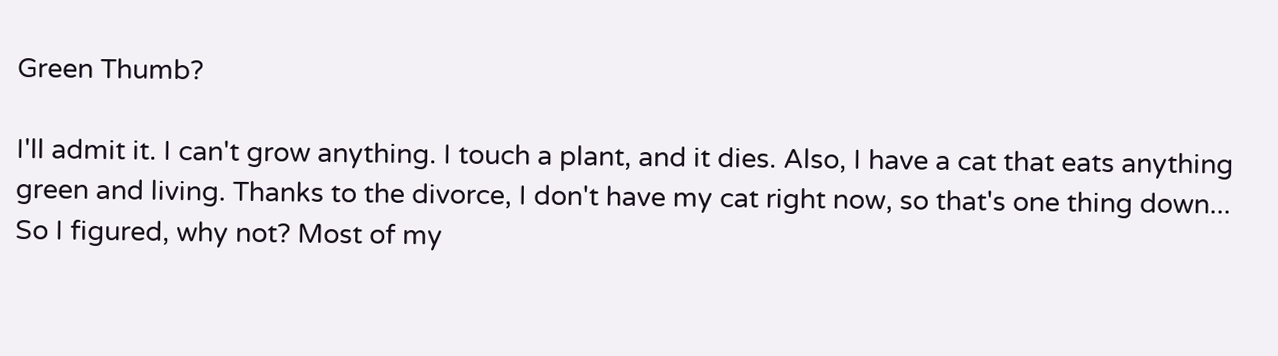Green Thumb?

I'll admit it. I can't grow anything. I touch a plant, and it dies. Also, I have a cat that eats anything green and living. Thanks to the divorce, I don't have my cat right now, so that's one thing down... So I figured, why not? Most of my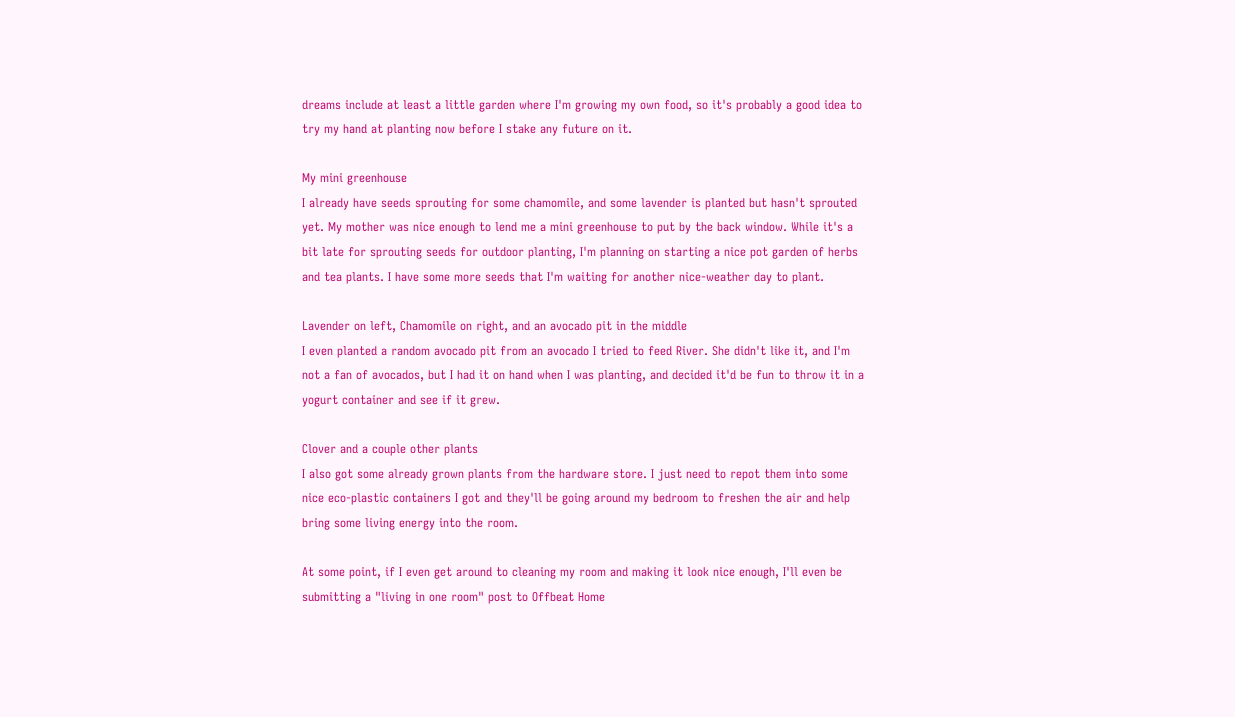dreams include at least a little garden where I'm growing my own food, so it's probably a good idea to try my hand at planting now before I stake any future on it.

My mini greenhouse
I already have seeds sprouting for some chamomile, and some lavender is planted but hasn't sprouted yet. My mother was nice enough to lend me a mini greenhouse to put by the back window. While it's a bit late for sprouting seeds for outdoor planting, I'm planning on starting a nice pot garden of herbs and tea plants. I have some more seeds that I'm waiting for another nice-weather day to plant.

Lavender on left, Chamomile on right, and an avocado pit in the middle
I even planted a random avocado pit from an avocado I tried to feed River. She didn't like it, and I'm not a fan of avocados, but I had it on hand when I was planting, and decided it'd be fun to throw it in a yogurt container and see if it grew.

Clover and a couple other plants
I also got some already grown plants from the hardware store. I just need to repot them into some nice eco-plastic containers I got and they'll be going around my bedroom to freshen the air and help bring some living energy into the room.

At some point, if I even get around to cleaning my room and making it look nice enough, I'll even be submitting a "living in one room" post to Offbeat Home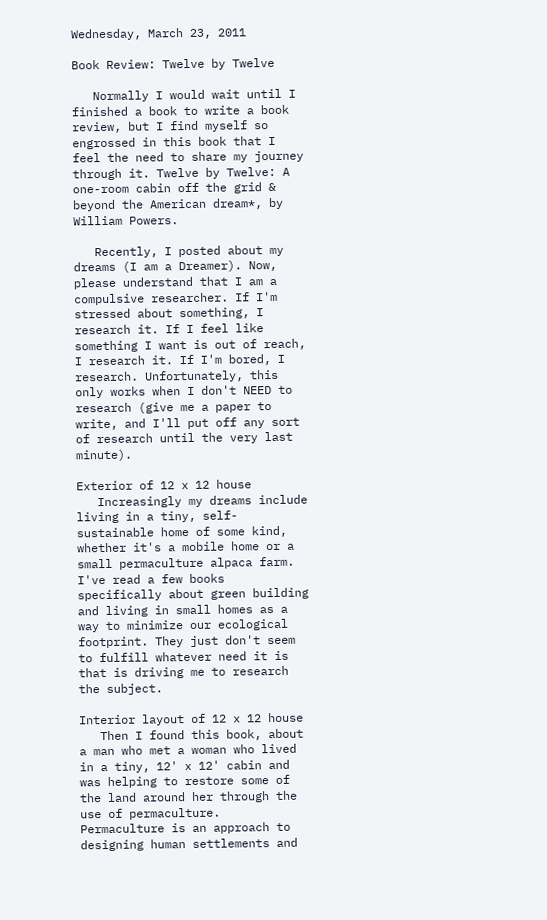Wednesday, March 23, 2011

Book Review: Twelve by Twelve

   Normally I would wait until I finished a book to write a book review, but I find myself so engrossed in this book that I feel the need to share my journey through it. Twelve by Twelve: A one-room cabin off the grid & beyond the American dream*, by William Powers.

   Recently, I posted about my dreams (I am a Dreamer). Now, please understand that I am a compulsive researcher. If I'm stressed about something, I research it. If I feel like something I want is out of reach, I research it. If I'm bored, I research. Unfortunately, this only works when I don't NEED to research (give me a paper to write, and I'll put off any sort of research until the very last minute).

Exterior of 12 x 12 house
   Increasingly my dreams include living in a tiny, self-sustainable home of some kind, whether it's a mobile home or a small permaculture alpaca farm. I've read a few books specifically about green building and living in small homes as a way to minimize our ecological footprint. They just don't seem to fulfill whatever need it is that is driving me to research the subject.

Interior layout of 12 x 12 house
   Then I found this book, about a man who met a woman who lived in a tiny, 12' x 12' cabin and was helping to restore some of the land around her through the use of permaculture.
Permaculture is an approach to designing human settlements and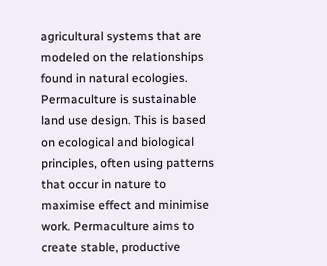agricultural systems that are modeled on the relationships found in natural ecologies.
Permaculture is sustainable land use design. This is based on ecological and biological principles, often using patterns that occur in nature to maximise effect and minimise work. Permaculture aims to create stable, productive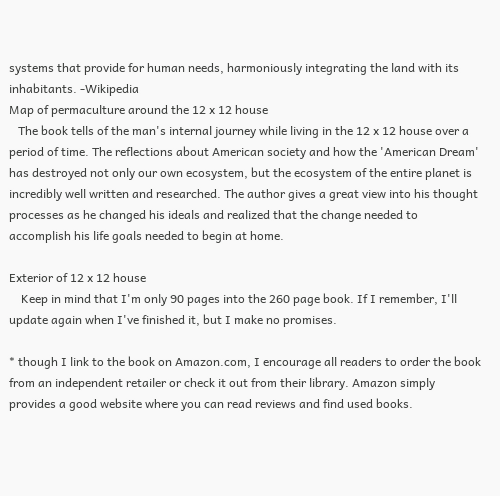systems that provide for human needs, harmoniously integrating the land with its inhabitants. -Wikipedia
Map of permaculture around the 12 x 12 house
   The book tells of the man's internal journey while living in the 12 x 12 house over a period of time. The reflections about American society and how the 'American Dream' has destroyed not only our own ecosystem, but the ecosystem of the entire planet is incredibly well written and researched. The author gives a great view into his thought processes as he changed his ideals and realized that the change needed to accomplish his life goals needed to begin at home.

Exterior of 12 x 12 house
    Keep in mind that I'm only 90 pages into the 260 page book. If I remember, I'll update again when I've finished it, but I make no promises.

* though I link to the book on Amazon.com, I encourage all readers to order the book from an independent retailer or check it out from their library. Amazon simply provides a good website where you can read reviews and find used books.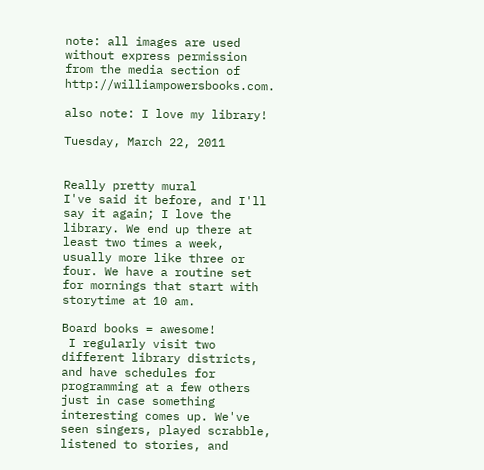note: all images are used without express permission from the media section of http://williampowersbooks.com.

also note: I love my library!

Tuesday, March 22, 2011


Really pretty mural
I've said it before, and I'll say it again; I love the library. We end up there at least two times a week, usually more like three or four. We have a routine set for mornings that start with storytime at 10 am.

Board books = awesome!
 I regularly visit two different library districts, and have schedules for programming at a few others just in case something interesting comes up. We've seen singers, played scrabble, listened to stories, and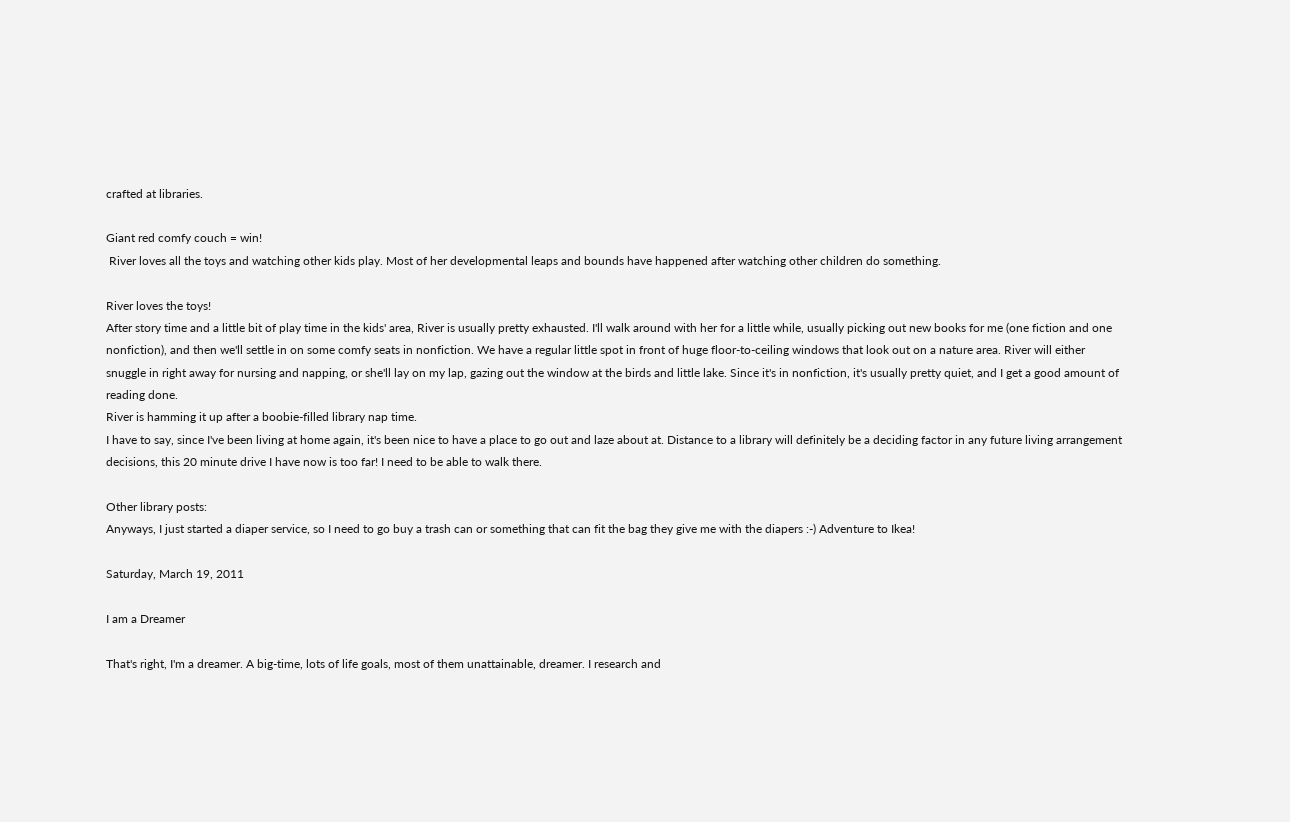crafted at libraries.

Giant red comfy couch = win!
 River loves all the toys and watching other kids play. Most of her developmental leaps and bounds have happened after watching other children do something.

River loves the toys!
After story time and a little bit of play time in the kids' area, River is usually pretty exhausted. I'll walk around with her for a little while, usually picking out new books for me (one fiction and one nonfiction), and then we'll settle in on some comfy seats in nonfiction. We have a regular little spot in front of huge floor-to-ceiling windows that look out on a nature area. River will either snuggle in right away for nursing and napping, or she'll lay on my lap, gazing out the window at the birds and little lake. Since it's in nonfiction, it's usually pretty quiet, and I get a good amount of reading done.
River is hamming it up after a boobie-filled library nap time.
I have to say, since I've been living at home again, it's been nice to have a place to go out and laze about at. Distance to a library will definitely be a deciding factor in any future living arrangement decisions, this 20 minute drive I have now is too far! I need to be able to walk there.

Other library posts:
Anyways, I just started a diaper service, so I need to go buy a trash can or something that can fit the bag they give me with the diapers :-) Adventure to Ikea!

Saturday, March 19, 2011

I am a Dreamer

That's right, I'm a dreamer. A big-time, lots of life goals, most of them unattainable, dreamer. I research and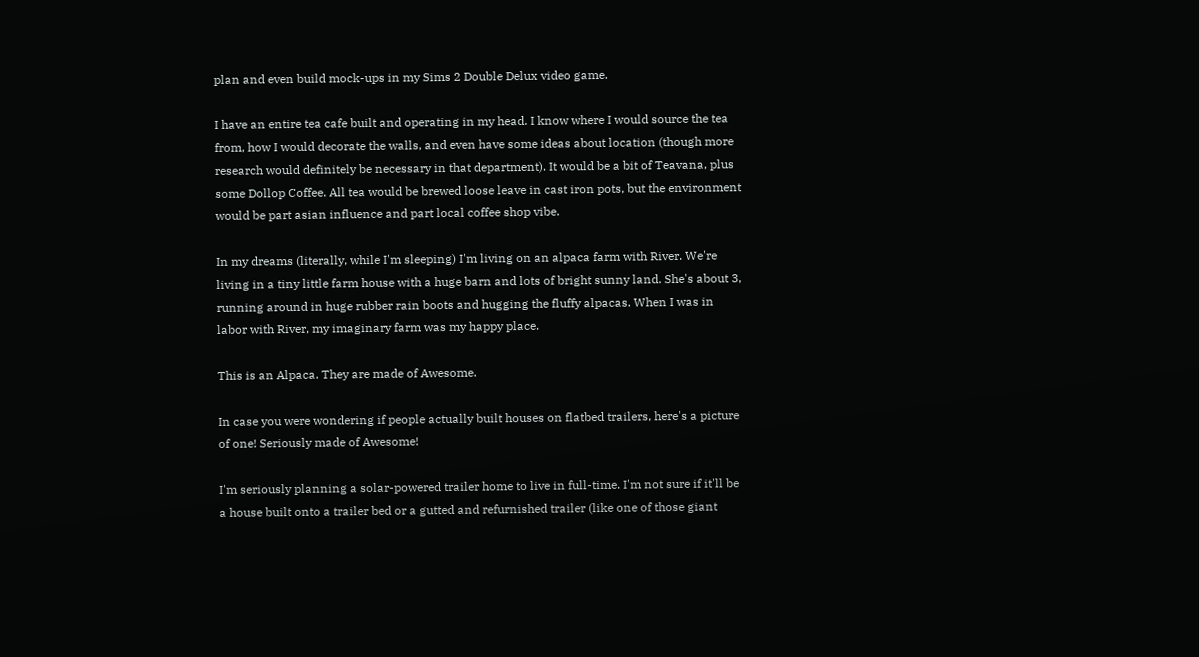plan and even build mock-ups in my Sims 2 Double Delux video game.

I have an entire tea cafe built and operating in my head. I know where I would source the tea from, how I would decorate the walls, and even have some ideas about location (though more research would definitely be necessary in that department). It would be a bit of Teavana, plus some Dollop Coffee. All tea would be brewed loose leave in cast iron pots, but the environment would be part asian influence and part local coffee shop vibe.

In my dreams (literally, while I'm sleeping) I'm living on an alpaca farm with River. We're living in a tiny little farm house with a huge barn and lots of bright sunny land. She's about 3, running around in huge rubber rain boots and hugging the fluffy alpacas. When I was in labor with River, my imaginary farm was my happy place.

This is an Alpaca. They are made of Awesome.

In case you were wondering if people actually built houses on flatbed trailers, here's a picture of one! Seriously made of Awesome!

I'm seriously planning a solar-powered trailer home to live in full-time. I'm not sure if it'll be a house built onto a trailer bed or a gutted and refurnished trailer (like one of those giant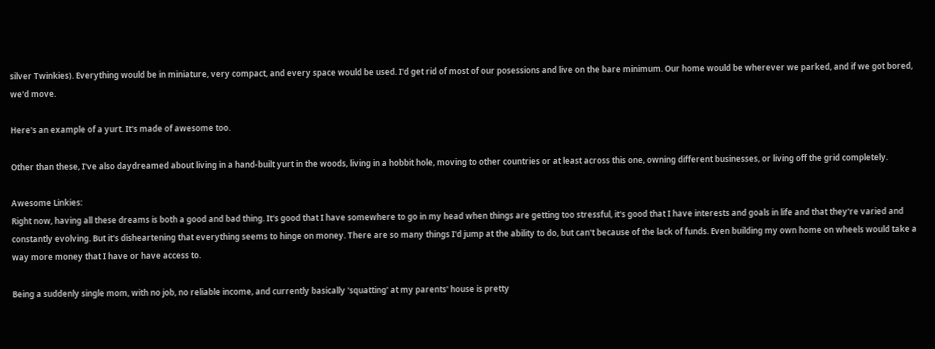silver Twinkies). Everything would be in miniature, very compact, and every space would be used. I'd get rid of most of our posessions and live on the bare minimum. Our home would be wherever we parked, and if we got bored, we'd move.

Here's an example of a yurt. It's made of awesome too.

Other than these, I've also daydreamed about living in a hand-built yurt in the woods, living in a hobbit hole, moving to other countries or at least across this one, owning different businesses, or living off the grid completely.

Awesome Linkies:
Right now, having all these dreams is both a good and bad thing. It's good that I have somewhere to go in my head when things are getting too stressful, it's good that I have interests and goals in life and that they're varied and constantly evolving. But it's disheartening that everything seems to hinge on money. There are so many things I'd jump at the ability to do, but can't because of the lack of funds. Even building my own home on wheels would take a way more money that I have or have access to.

Being a suddenly single mom, with no job, no reliable income, and currently basically 'squatting' at my parents' house is pretty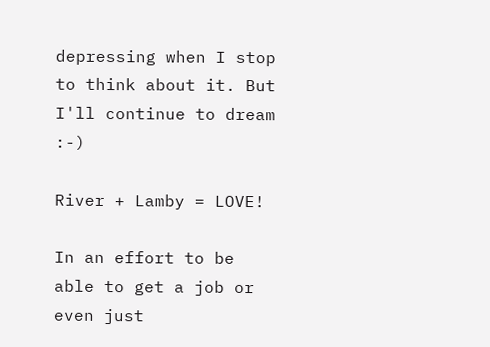depressing when I stop to think about it. But I'll continue to dream :-)

River + Lamby = LOVE!

In an effort to be able to get a job or even just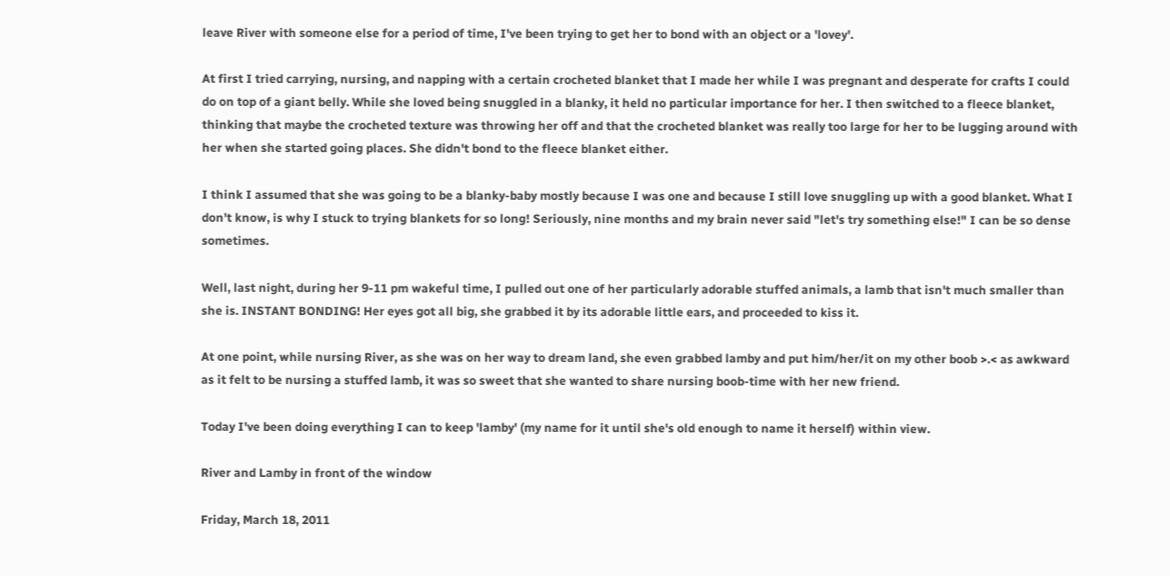leave River with someone else for a period of time, I've been trying to get her to bond with an object or a 'lovey'.

At first I tried carrying, nursing, and napping with a certain crocheted blanket that I made her while I was pregnant and desperate for crafts I could do on top of a giant belly. While she loved being snuggled in a blanky, it held no particular importance for her. I then switched to a fleece blanket, thinking that maybe the crocheted texture was throwing her off and that the crocheted blanket was really too large for her to be lugging around with her when she started going places. She didn't bond to the fleece blanket either.

I think I assumed that she was going to be a blanky-baby mostly because I was one and because I still love snuggling up with a good blanket. What I don't know, is why I stuck to trying blankets for so long! Seriously, nine months and my brain never said "let's try something else!" I can be so dense sometimes.

Well, last night, during her 9-11 pm wakeful time, I pulled out one of her particularly adorable stuffed animals, a lamb that isn't much smaller than she is. INSTANT BONDING! Her eyes got all big, she grabbed it by its adorable little ears, and proceeded to kiss it.

At one point, while nursing River, as she was on her way to dream land, she even grabbed lamby and put him/her/it on my other boob >.< as awkward as it felt to be nursing a stuffed lamb, it was so sweet that she wanted to share nursing boob-time with her new friend.

Today I've been doing everything I can to keep 'lamby' (my name for it until she's old enough to name it herself) within view.

River and Lamby in front of the window

Friday, March 18, 2011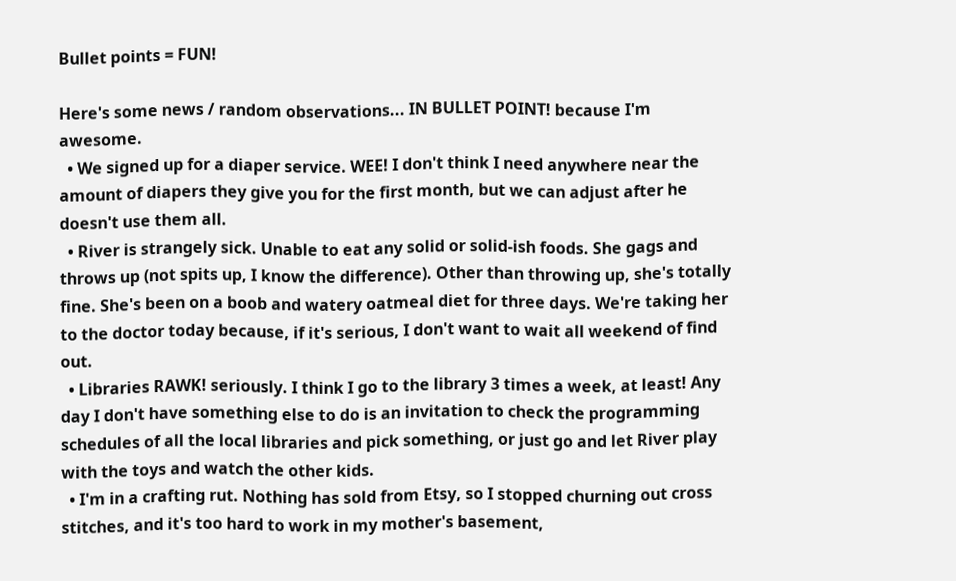Bullet points = FUN!

Here's some news / random observations... IN BULLET POINT! because I'm awesome.
  • We signed up for a diaper service. WEE! I don't think I need anywhere near the amount of diapers they give you for the first month, but we can adjust after he doesn't use them all.
  • River is strangely sick. Unable to eat any solid or solid-ish foods. She gags and throws up (not spits up, I know the difference). Other than throwing up, she's totally fine. She's been on a boob and watery oatmeal diet for three days. We're taking her to the doctor today because, if it's serious, I don't want to wait all weekend of find out.
  • Libraries RAWK! seriously. I think I go to the library 3 times a week, at least! Any day I don't have something else to do is an invitation to check the programming schedules of all the local libraries and pick something, or just go and let River play with the toys and watch the other kids.
  • I'm in a crafting rut. Nothing has sold from Etsy, so I stopped churning out cross stitches, and it's too hard to work in my mother's basement,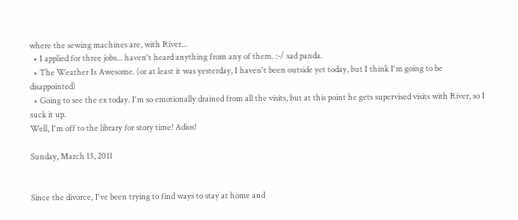where the sewing machines are, with River...
  • I applied for three jobs... haven't heard anything from any of them. :-/ sad panda.
  • The Weather Is Awesome. (or at least it was yesterday, I haven't been outside yet today, but I think I'm going to be disappointed)
  • Going to see the ex today. I'm so emotionally drained from all the visits, but at this point he gets supervised visits with River, so I suck it up.
Well, I'm off to the library for story time! Adios!

Sunday, March 13, 2011


Since the divorce, I've been trying to find ways to stay at home and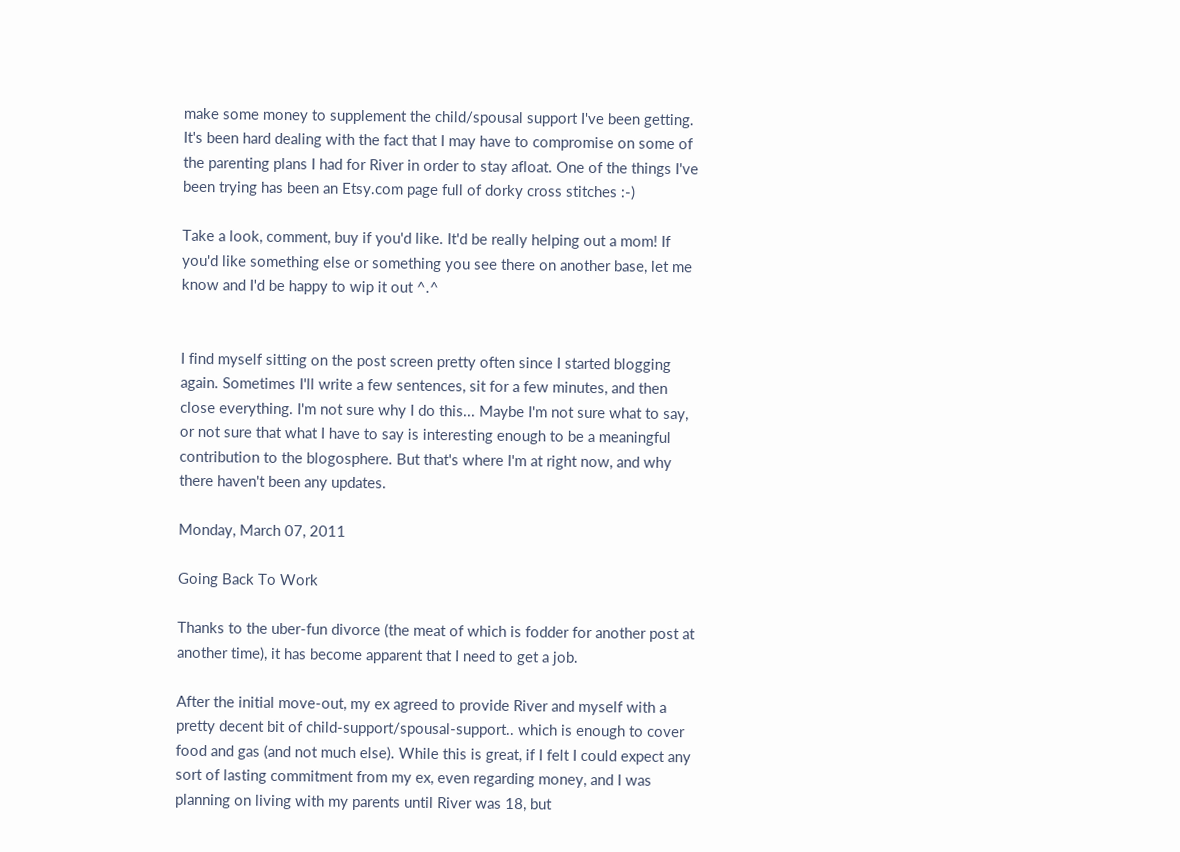make some money to supplement the child/spousal support I've been getting. It's been hard dealing with the fact that I may have to compromise on some of the parenting plans I had for River in order to stay afloat. One of the things I've been trying has been an Etsy.com page full of dorky cross stitches :-)

Take a look, comment, buy if you'd like. It'd be really helping out a mom! If you'd like something else or something you see there on another base, let me know and I'd be happy to wip it out ^.^


I find myself sitting on the post screen pretty often since I started blogging again. Sometimes I'll write a few sentences, sit for a few minutes, and then close everything. I'm not sure why I do this... Maybe I'm not sure what to say, or not sure that what I have to say is interesting enough to be a meaningful contribution to the blogosphere. But that's where I'm at right now, and why there haven't been any updates.

Monday, March 07, 2011

Going Back To Work

Thanks to the uber-fun divorce (the meat of which is fodder for another post at another time), it has become apparent that I need to get a job.

After the initial move-out, my ex agreed to provide River and myself with a pretty decent bit of child-support/spousal-support.. which is enough to cover food and gas (and not much else). While this is great, if I felt I could expect any sort of lasting commitment from my ex, even regarding money, and I was planning on living with my parents until River was 18, but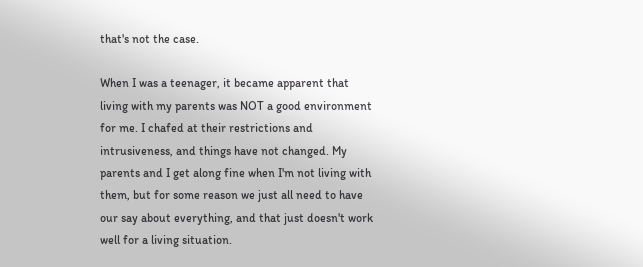that's not the case.

When I was a teenager, it became apparent that living with my parents was NOT a good environment for me. I chafed at their restrictions and intrusiveness, and things have not changed. My parents and I get along fine when I'm not living with them, but for some reason we just all need to have our say about everything, and that just doesn't work well for a living situation.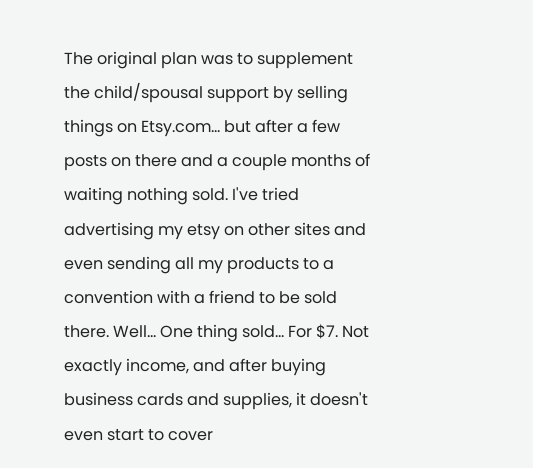The original plan was to supplement the child/spousal support by selling things on Etsy.com... but after a few posts on there and a couple months of waiting nothing sold. I've tried advertising my etsy on other sites and even sending all my products to a convention with a friend to be sold there. Well... One thing sold... For $7. Not exactly income, and after buying business cards and supplies, it doesn't even start to cover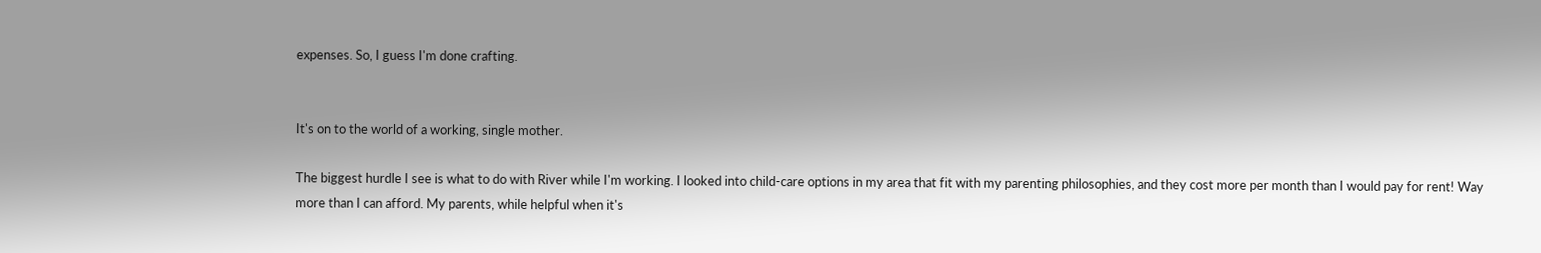expenses. So, I guess I'm done crafting.


It's on to the world of a working, single mother.

The biggest hurdle I see is what to do with River while I'm working. I looked into child-care options in my area that fit with my parenting philosophies, and they cost more per month than I would pay for rent! Way more than I can afford. My parents, while helpful when it's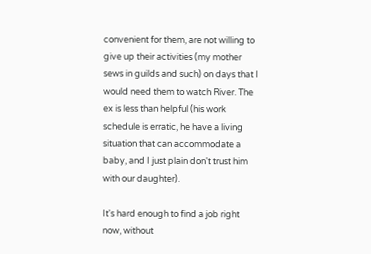convenient for them, are not willing to give up their activities (my mother sews in guilds and such) on days that I would need them to watch River. The ex is less than helpful (his work schedule is erratic, he have a living situation that can accommodate a baby, and I just plain don't trust him with our daughter).

It's hard enough to find a job right now, without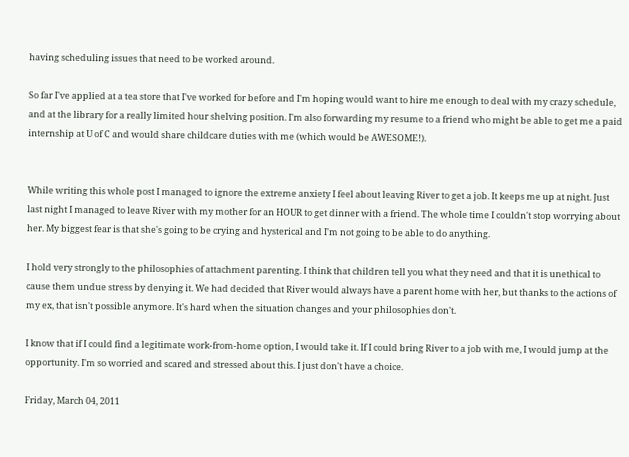having scheduling issues that need to be worked around.

So far I've applied at a tea store that I've worked for before and I'm hoping would want to hire me enough to deal with my crazy schedule, and at the library for a really limited hour shelving position. I'm also forwarding my resume to a friend who might be able to get me a paid internship at U of C and would share childcare duties with me (which would be AWESOME!).


While writing this whole post I managed to ignore the extreme anxiety I feel about leaving River to get a job. It keeps me up at night. Just last night I managed to leave River with my mother for an HOUR to get dinner with a friend. The whole time I couldn't stop worrying about her. My biggest fear is that she's going to be crying and hysterical and I'm not going to be able to do anything.

I hold very strongly to the philosophies of attachment parenting. I think that children tell you what they need and that it is unethical to cause them undue stress by denying it. We had decided that River would always have a parent home with her, but thanks to the actions of my ex, that isn't possible anymore. It's hard when the situation changes and your philosophies don't.

I know that if I could find a legitimate work-from-home option, I would take it. If I could bring River to a job with me, I would jump at the opportunity. I'm so worried and scared and stressed about this. I just don't have a choice.

Friday, March 04, 2011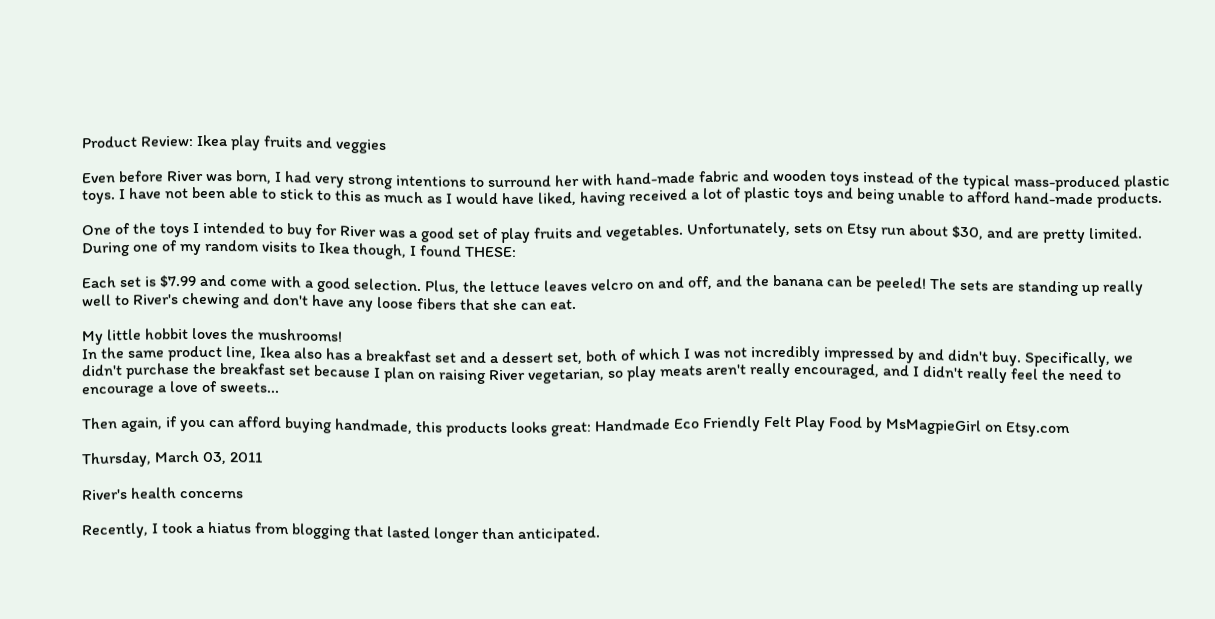Product Review: Ikea play fruits and veggies

Even before River was born, I had very strong intentions to surround her with hand-made fabric and wooden toys instead of the typical mass-produced plastic toys. I have not been able to stick to this as much as I would have liked, having received a lot of plastic toys and being unable to afford hand-made products.

One of the toys I intended to buy for River was a good set of play fruits and vegetables. Unfortunately, sets on Etsy run about $30, and are pretty limited. During one of my random visits to Ikea though, I found THESE:

Each set is $7.99 and come with a good selection. Plus, the lettuce leaves velcro on and off, and the banana can be peeled! The sets are standing up really well to River's chewing and don't have any loose fibers that she can eat.

My little hobbit loves the mushrooms!
In the same product line, Ikea also has a breakfast set and a dessert set, both of which I was not incredibly impressed by and didn't buy. Specifically, we didn't purchase the breakfast set because I plan on raising River vegetarian, so play meats aren't really encouraged, and I didn't really feel the need to encourage a love of sweets...

Then again, if you can afford buying handmade, this products looks great: Handmade Eco Friendly Felt Play Food by MsMagpieGirl on Etsy.com

Thursday, March 03, 2011

River's health concerns

Recently, I took a hiatus from blogging that lasted longer than anticipated.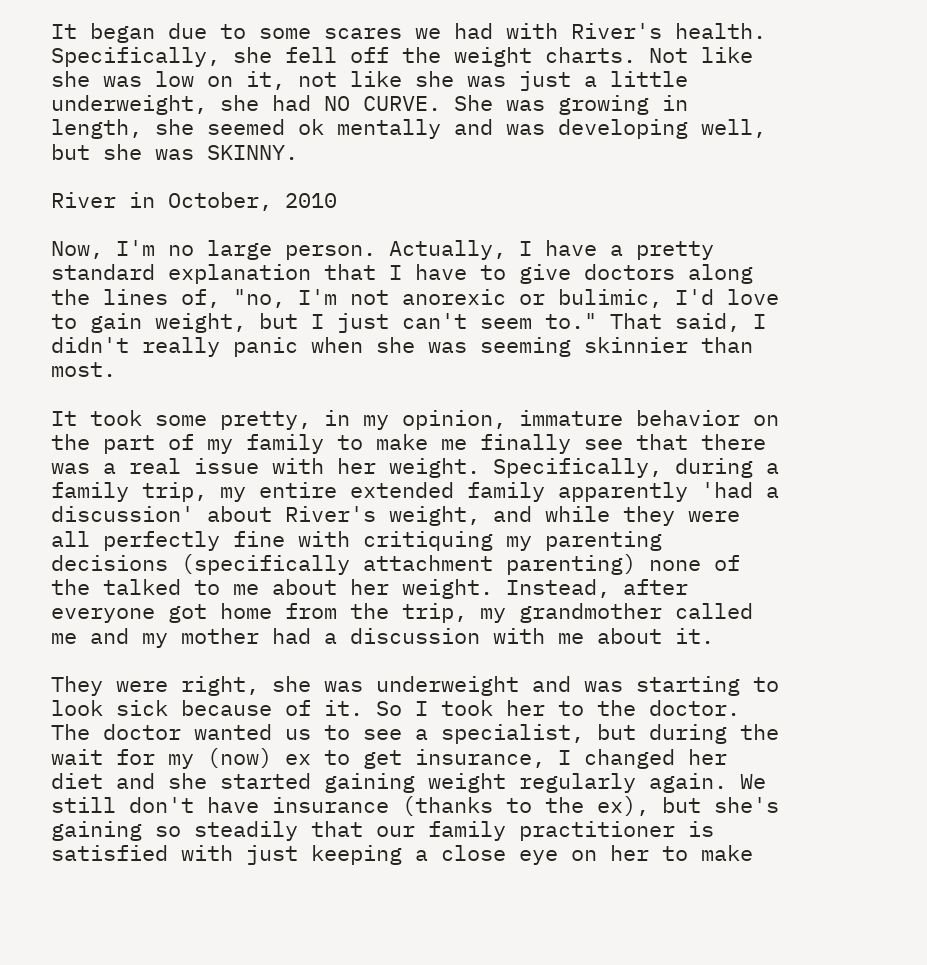It began due to some scares we had with River's health. Specifically, she fell off the weight charts. Not like she was low on it, not like she was just a little underweight, she had NO CURVE. She was growing in length, she seemed ok mentally and was developing well, but she was SKINNY.

River in October, 2010

Now, I'm no large person. Actually, I have a pretty standard explanation that I have to give doctors along the lines of, "no, I'm not anorexic or bulimic, I'd love to gain weight, but I just can't seem to." That said, I didn't really panic when she was seeming skinnier than most.

It took some pretty, in my opinion, immature behavior on the part of my family to make me finally see that there was a real issue with her weight. Specifically, during a family trip, my entire extended family apparently 'had a discussion' about River's weight, and while they were all perfectly fine with critiquing my parenting decisions (specifically attachment parenting) none of the talked to me about her weight. Instead, after everyone got home from the trip, my grandmother called me and my mother had a discussion with me about it.

They were right, she was underweight and was starting to look sick because of it. So I took her to the doctor. The doctor wanted us to see a specialist, but during the wait for my (now) ex to get insurance, I changed her diet and she started gaining weight regularly again. We still don't have insurance (thanks to the ex), but she's gaining so steadily that our family practitioner is satisfied with just keeping a close eye on her to make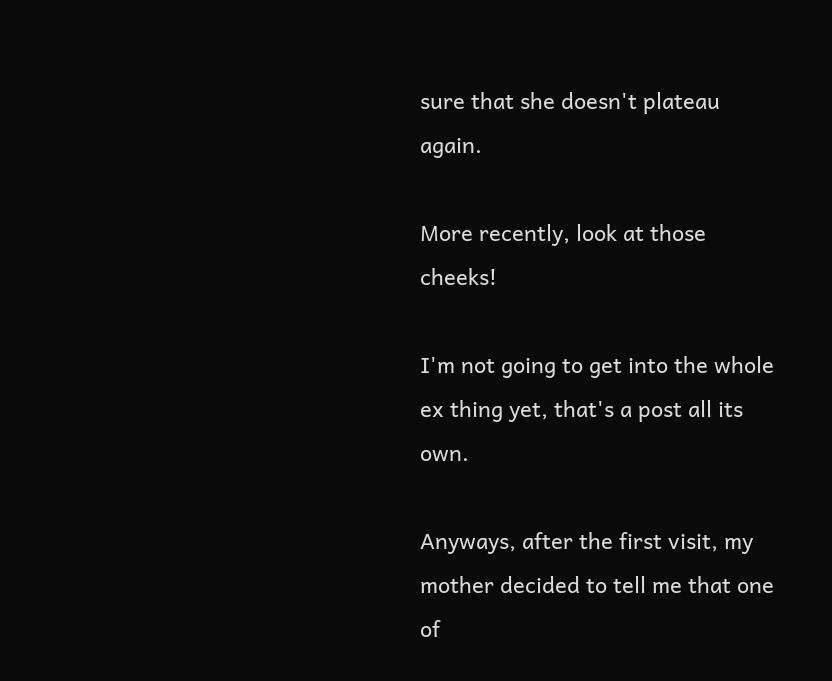sure that she doesn't plateau again.

More recently, look at those cheeks!

I'm not going to get into the whole ex thing yet, that's a post all its own.

Anyways, after the first visit, my mother decided to tell me that one of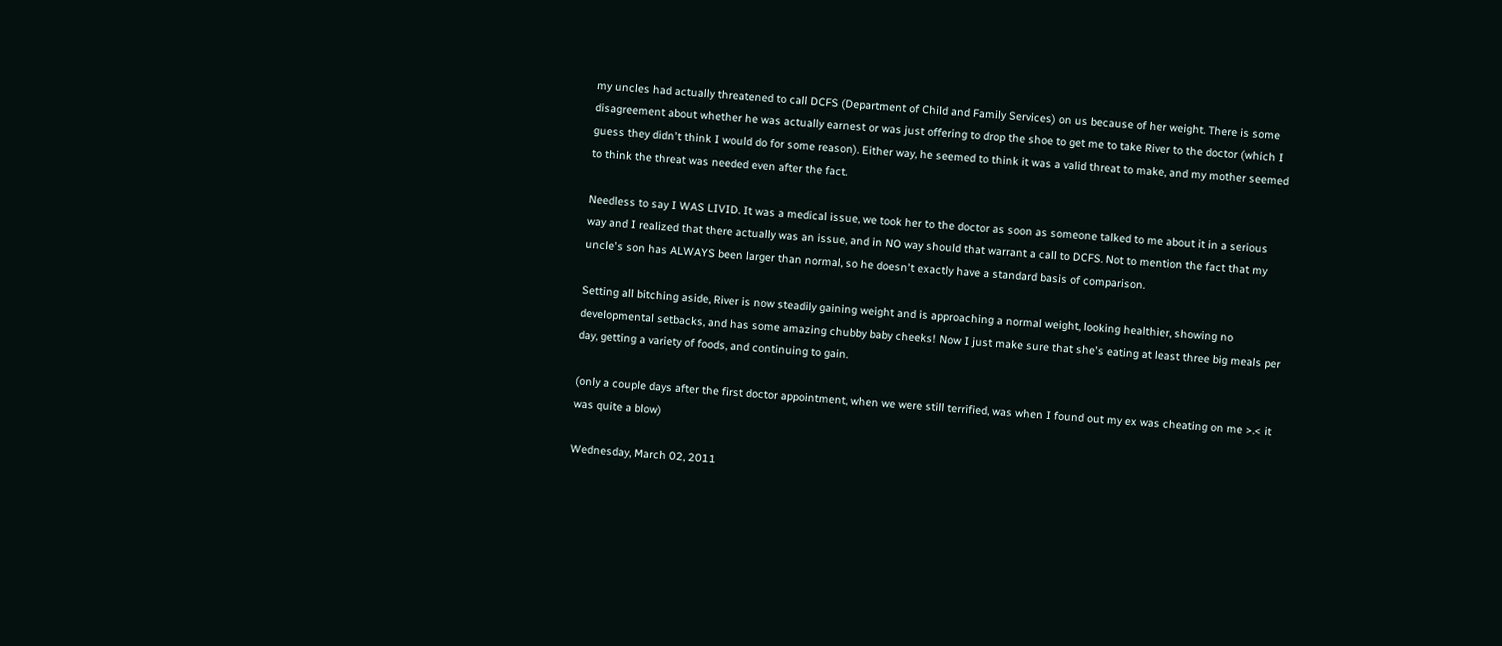my uncles had actually threatened to call DCFS (Department of Child and Family Services) on us because of her weight. There is some disagreement about whether he was actually earnest or was just offering to drop the shoe to get me to take River to the doctor (which I guess they didn't think I would do for some reason). Either way, he seemed to think it was a valid threat to make, and my mother seemed to think the threat was needed even after the fact.

Needless to say I WAS LIVID. It was a medical issue, we took her to the doctor as soon as someone talked to me about it in a serious way and I realized that there actually was an issue, and in NO way should that warrant a call to DCFS. Not to mention the fact that my uncle's son has ALWAYS been larger than normal, so he doesn't exactly have a standard basis of comparison.

Setting all bitching aside, River is now steadily gaining weight and is approaching a normal weight, looking healthier, showing no developmental setbacks, and has some amazing chubby baby cheeks! Now I just make sure that she's eating at least three big meals per day, getting a variety of foods, and continuing to gain.

(only a couple days after the first doctor appointment, when we were still terrified, was when I found out my ex was cheating on me >.< it was quite a blow)

Wednesday, March 02, 2011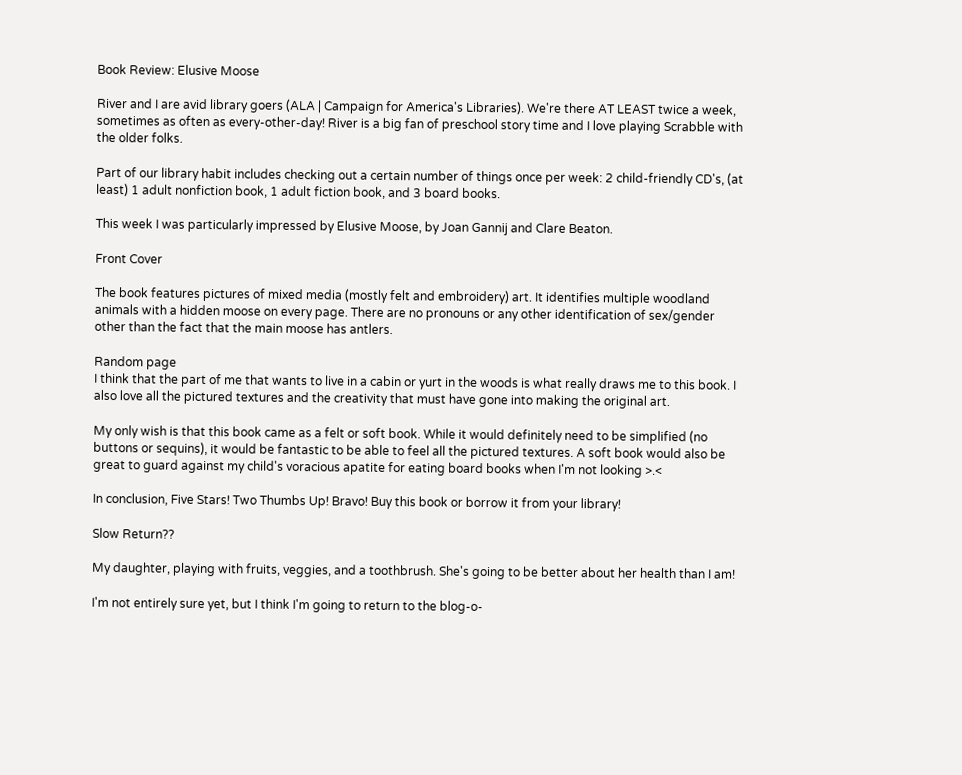Book Review: Elusive Moose

River and I are avid library goers (ALA | Campaign for America's Libraries). We're there AT LEAST twice a week, sometimes as often as every-other-day! River is a big fan of preschool story time and I love playing Scrabble with the older folks.

Part of our library habit includes checking out a certain number of things once per week: 2 child-friendly CD's, (at least) 1 adult nonfiction book, 1 adult fiction book, and 3 board books.

This week I was particularly impressed by Elusive Moose, by Joan Gannij and Clare Beaton.

Front Cover

The book features pictures of mixed media (mostly felt and embroidery) art. It identifies multiple woodland animals with a hidden moose on every page. There are no pronouns or any other identification of sex/gender other than the fact that the main moose has antlers.

Random page
I think that the part of me that wants to live in a cabin or yurt in the woods is what really draws me to this book. I also love all the pictured textures and the creativity that must have gone into making the original art.

My only wish is that this book came as a felt or soft book. While it would definitely need to be simplified (no buttons or sequins), it would be fantastic to be able to feel all the pictured textures. A soft book would also be great to guard against my child's voracious apatite for eating board books when I'm not looking >.<

In conclusion, Five Stars! Two Thumbs Up! Bravo! Buy this book or borrow it from your library!

Slow Return??

My daughter, playing with fruits, veggies, and a toothbrush. She's going to be better about her health than I am!

I'm not entirely sure yet, but I think I'm going to return to the blog-o-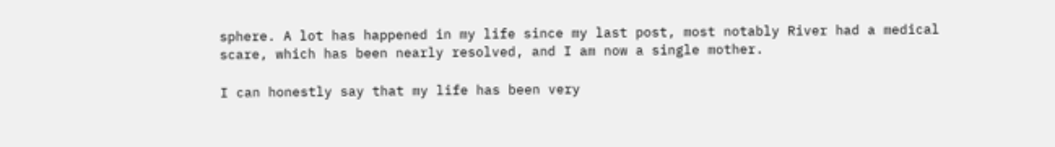sphere. A lot has happened in my life since my last post, most notably River had a medical scare, which has been nearly resolved, and I am now a single mother.

I can honestly say that my life has been very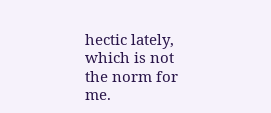hectic lately, which is not the norm for me.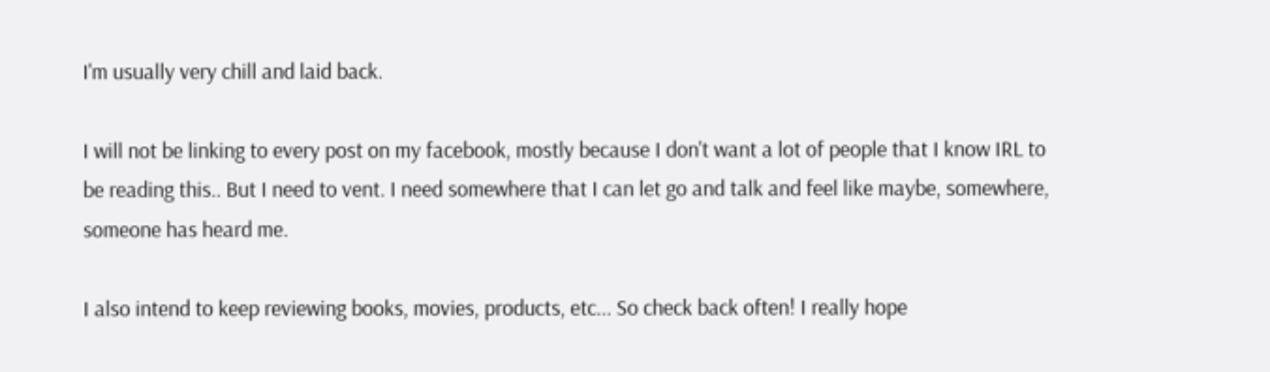I'm usually very chill and laid back.

I will not be linking to every post on my facebook, mostly because I don't want a lot of people that I know IRL to be reading this.. But I need to vent. I need somewhere that I can let go and talk and feel like maybe, somewhere, someone has heard me.

I also intend to keep reviewing books, movies, products, etc... So check back often! I really hope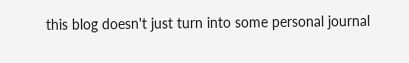this blog doesn't just turn into some personal journal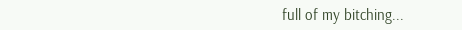full of my bitching...